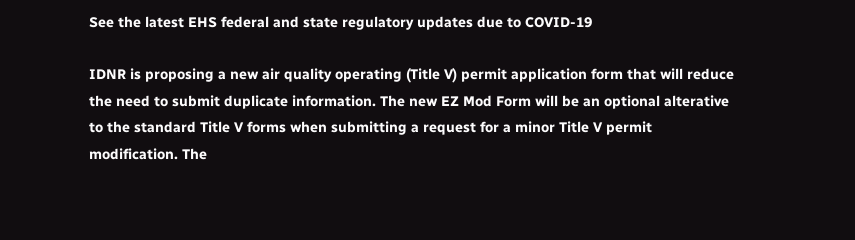See the latest EHS federal and state regulatory updates due to COVID-19

IDNR is proposing a new air quality operating (Title V) permit application form that will reduce the need to submit duplicate information. The new EZ Mod Form will be an optional alterative to the standard Title V forms when submitting a request for a minor Title V permit modification. The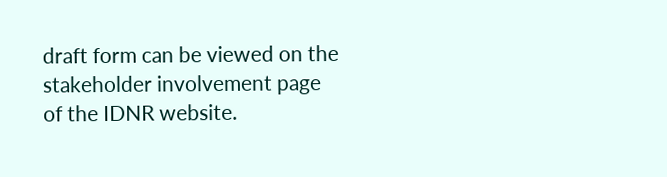draft form can be viewed on the stakeholder involvement page of the IDNR website.